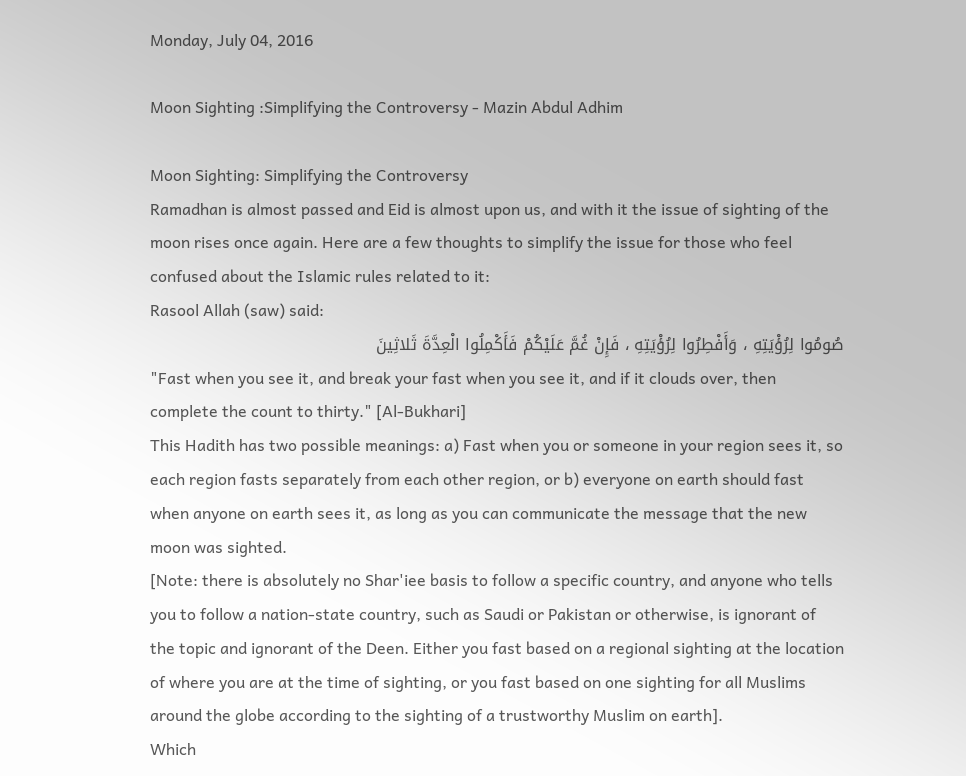Monday, July 04, 2016

Moon Sighting :Simplifying the Controversy - Mazin Abdul Adhim

Moon Sighting: Simplifying the Controversy
Ramadhan is almost passed and Eid is almost upon us, and with it the issue of sighting of the moon rises once again. Here are a few thoughts to simplify the issue for those who feel confused about the Islamic rules related to it:
Rasool Allah (saw) said:
صُومُوا لِرُؤْيَتِهِ ، وَأَفْطِرُوا لِرُؤْيَتِهِ ، فَإِنْ غُمَّ عَلَيْكُمْ فَأَكْمِلُوا الْعِدَّةَ ثَلاثِينَ
"Fast when you see it, and break your fast when you see it, and if it clouds over, then complete the count to thirty." [Al-Bukhari]
This Hadith has two possible meanings: a) Fast when you or someone in your region sees it, so each region fasts separately from each other region, or b) everyone on earth should fast when anyone on earth sees it, as long as you can communicate the message that the new moon was sighted.
[Note: there is absolutely no Shar'iee basis to follow a specific country, and anyone who tells you to follow a nation-state country, such as Saudi or Pakistan or otherwise, is ignorant of the topic and ignorant of the Deen. Either you fast based on a regional sighting at the location of where you are at the time of sighting, or you fast based on one sighting for all Muslims around the globe according to the sighting of a trustworthy Muslim on earth].
Which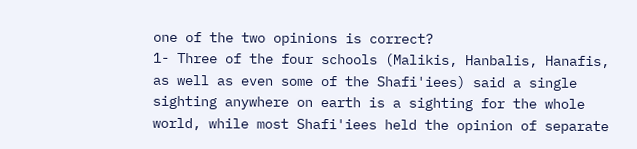one of the two opinions is correct?
1- Three of the four schools (Malikis, Hanbalis, Hanafis, as well as even some of the Shafi'iees) said a single sighting anywhere on earth is a sighting for the whole world, while most Shafi'iees held the opinion of separate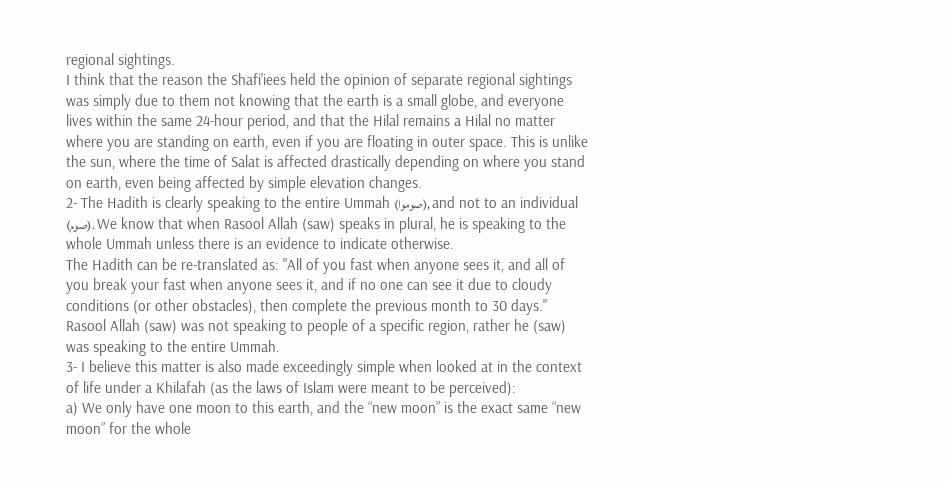regional sightings.
I think that the reason the Shafi'iees held the opinion of separate regional sightings was simply due to them not knowing that the earth is a small globe, and everyone lives within the same 24-hour period, and that the Hilal remains a Hilal no matter where you are standing on earth, even if you are floating in outer space. This is unlike the sun, where the time of Salat is affected drastically depending on where you stand on earth, even being affected by simple elevation changes.
2- The Hadith is clearly speaking to the entire Ummah (صوموا), and not to an individual (صوم). We know that when Rasool Allah (saw) speaks in plural, he is speaking to the whole Ummah unless there is an evidence to indicate otherwise.
The Hadith can be re-translated as: "All of you fast when anyone sees it, and all of you break your fast when anyone sees it, and if no one can see it due to cloudy conditions (or other obstacles), then complete the previous month to 30 days." Rasool Allah (saw) was not speaking to people of a specific region, rather he (saw) was speaking to the entire Ummah.
3- I believe this matter is also made exceedingly simple when looked at in the context of life under a Khilafah (as the laws of Islam were meant to be perceived):
a) We only have one moon to this earth, and the “new moon” is the exact same “new moon” for the whole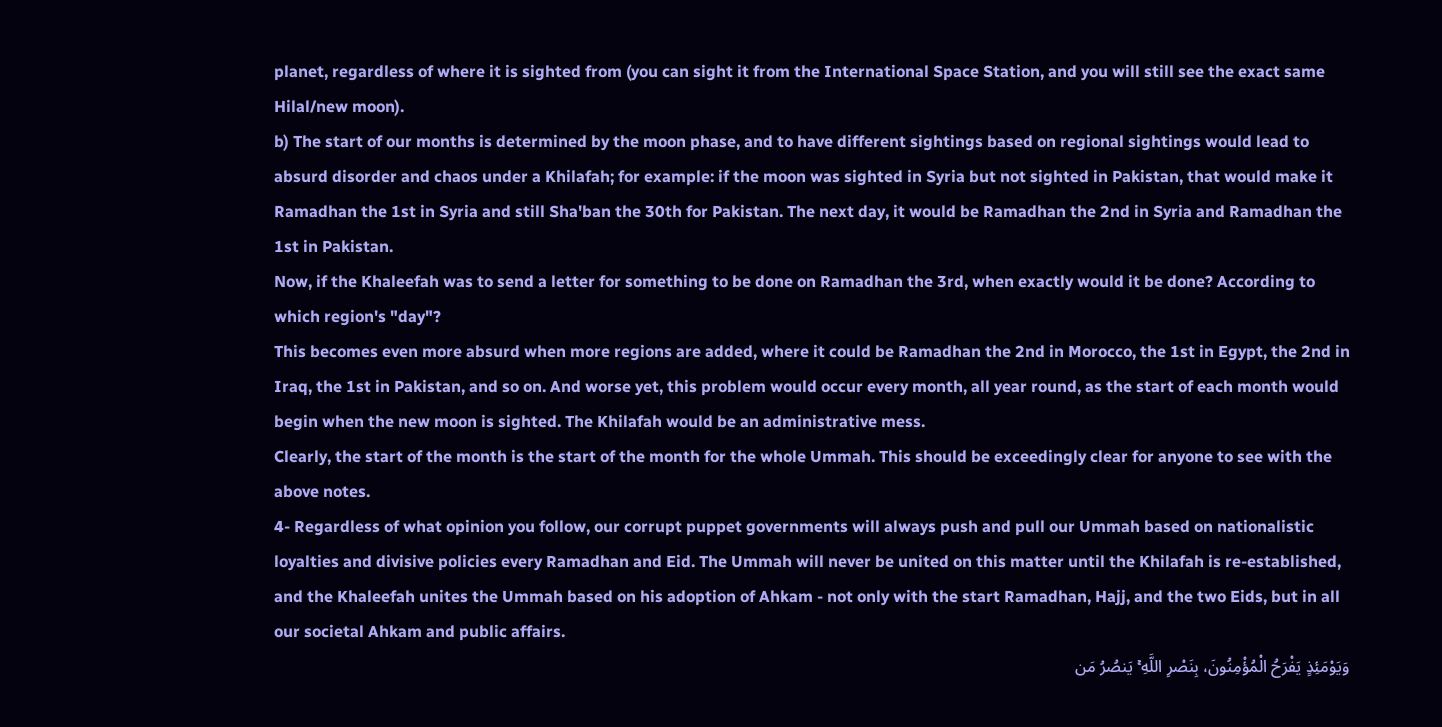planet, regardless of where it is sighted from (you can sight it from the International Space Station, and you will still see the exact same Hilal/new moon).
b) The start of our months is determined by the moon phase, and to have different sightings based on regional sightings would lead to absurd disorder and chaos under a Khilafah; for example: if the moon was sighted in Syria but not sighted in Pakistan, that would make it Ramadhan the 1st in Syria and still Sha'ban the 30th for Pakistan. The next day, it would be Ramadhan the 2nd in Syria and Ramadhan the 1st in Pakistan.
Now, if the Khaleefah was to send a letter for something to be done on Ramadhan the 3rd, when exactly would it be done? According to which region's "day"?
This becomes even more absurd when more regions are added, where it could be Ramadhan the 2nd in Morocco, the 1st in Egypt, the 2nd in Iraq, the 1st in Pakistan, and so on. And worse yet, this problem would occur every month, all year round, as the start of each month would begin when the new moon is sighted. The Khilafah would be an administrative mess.
Clearly, the start of the month is the start of the month for the whole Ummah. This should be exceedingly clear for anyone to see with the above notes.
4- Regardless of what opinion you follow, our corrupt puppet governments will always push and pull our Ummah based on nationalistic loyalties and divisive policies every Ramadhan and Eid. The Ummah will never be united on this matter until the Khilafah is re-established, and the Khaleefah unites the Ummah based on his adoption of Ahkam - not only with the start Ramadhan, Hajj, and the two Eids, but in all our societal Ahkam and public affairs.
وَيَوْمَئِذٍ يَفْرَحُ الْمُؤْمِنُونَ، بِنَصْرِ اللَّهِ ۚ يَنصُرُ مَن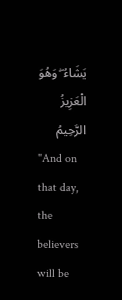يَشَاءُ ۖ وَهُوَ الْعَزِيزُ الرَّحِيمُ
"And on that day, the believers will be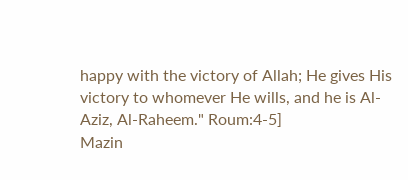happy with the victory of Allah; He gives His victory to whomever He wills, and he is Al-Aziz, Al-Raheem." Roum:4-5]
Mazin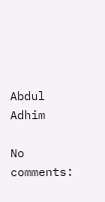Abdul Adhim

No comments: